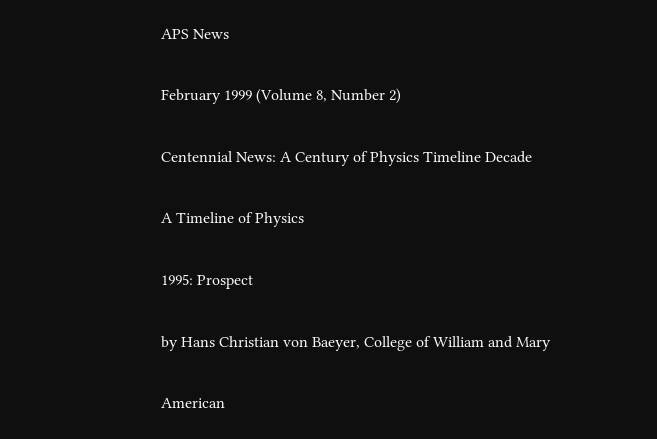APS News

February 1999 (Volume 8, Number 2)

Centennial News: A Century of Physics Timeline Decade

A Timeline of Physics

1995: Prospect

by Hans Christian von Baeyer, College of William and Mary

American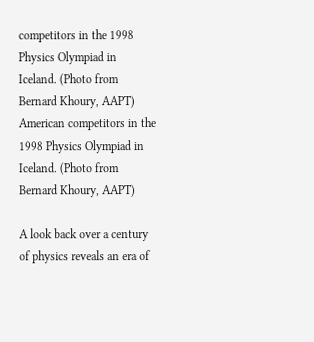competitors in the 1998 Physics Olympiad in Iceland. (Photo from Bernard Khoury, AAPT)
American competitors in the 1998 Physics Olympiad in Iceland. (Photo from Bernard Khoury, AAPT)

A look back over a century of physics reveals an era of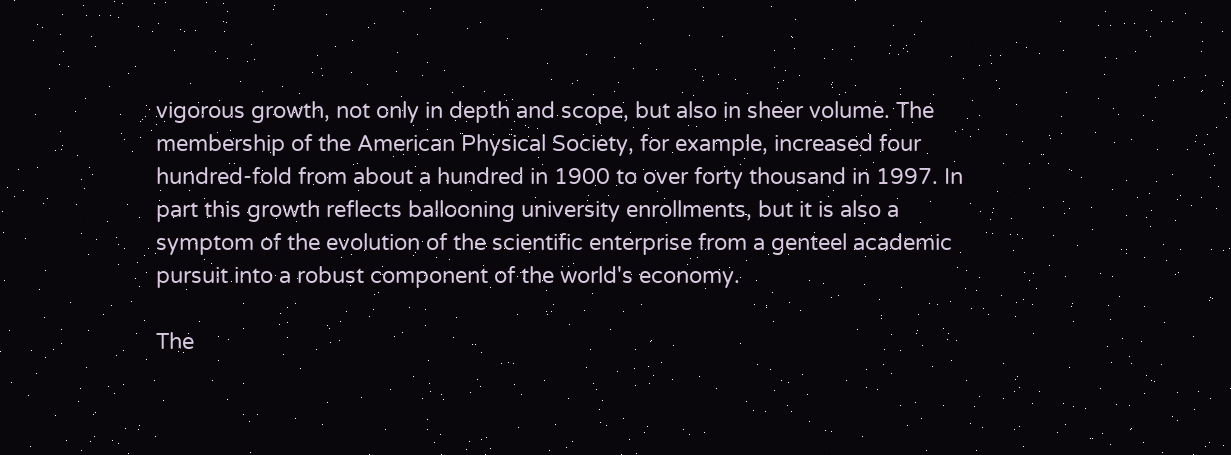vigorous growth, not only in depth and scope, but also in sheer volume. The membership of the American Physical Society, for example, increased four hundred-fold from about a hundred in 1900 to over forty thousand in 1997. In part this growth reflects ballooning university enrollments, but it is also a symptom of the evolution of the scientific enterprise from a genteel academic pursuit into a robust component of the world's economy.

The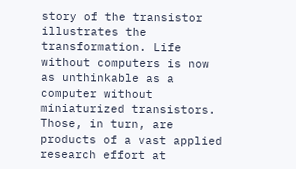story of the transistor illustrates the transformation. Life without computers is now as unthinkable as a computer without miniaturized transistors. Those, in turn, are products of a vast applied research effort at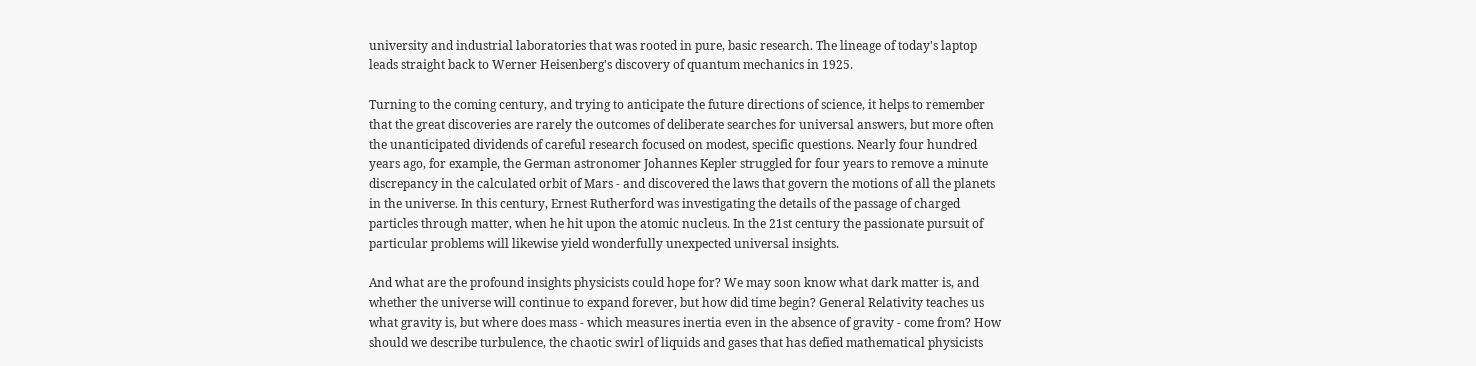university and industrial laboratories that was rooted in pure, basic research. The lineage of today's laptop leads straight back to Werner Heisenberg's discovery of quantum mechanics in 1925.

Turning to the coming century, and trying to anticipate the future directions of science, it helps to remember that the great discoveries are rarely the outcomes of deliberate searches for universal answers, but more often the unanticipated dividends of careful research focused on modest, specific questions. Nearly four hundred years ago, for example, the German astronomer Johannes Kepler struggled for four years to remove a minute discrepancy in the calculated orbit of Mars - and discovered the laws that govern the motions of all the planets in the universe. In this century, Ernest Rutherford was investigating the details of the passage of charged particles through matter, when he hit upon the atomic nucleus. In the 21st century the passionate pursuit of particular problems will likewise yield wonderfully unexpected universal insights.

And what are the profound insights physicists could hope for? We may soon know what dark matter is, and whether the universe will continue to expand forever, but how did time begin? General Relativity teaches us what gravity is, but where does mass - which measures inertia even in the absence of gravity - come from? How should we describe turbulence, the chaotic swirl of liquids and gases that has defied mathematical physicists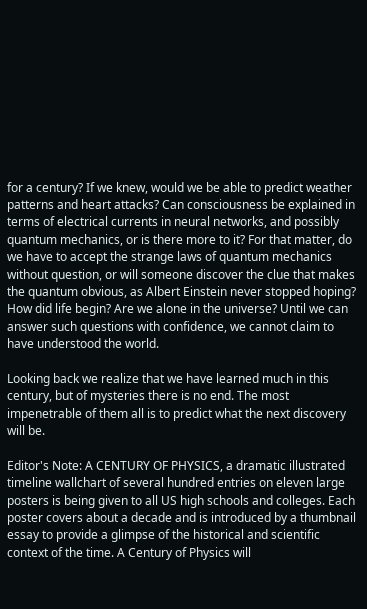for a century? If we knew, would we be able to predict weather patterns and heart attacks? Can consciousness be explained in terms of electrical currents in neural networks, and possibly quantum mechanics, or is there more to it? For that matter, do we have to accept the strange laws of quantum mechanics without question, or will someone discover the clue that makes the quantum obvious, as Albert Einstein never stopped hoping? How did life begin? Are we alone in the universe? Until we can answer such questions with confidence, we cannot claim to have understood the world.

Looking back we realize that we have learned much in this century, but of mysteries there is no end. The most impenetrable of them all is to predict what the next discovery will be.

Editor's Note: A CENTURY OF PHYSICS, a dramatic illustrated timeline wallchart of several hundred entries on eleven large posters is being given to all US high schools and colleges. Each poster covers about a decade and is introduced by a thumbnail essay to provide a glimpse of the historical and scientific context of the time. A Century of Physics will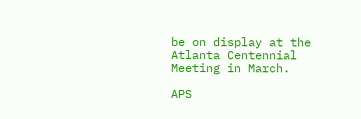be on display at the Atlanta Centennial Meeting in March.

APS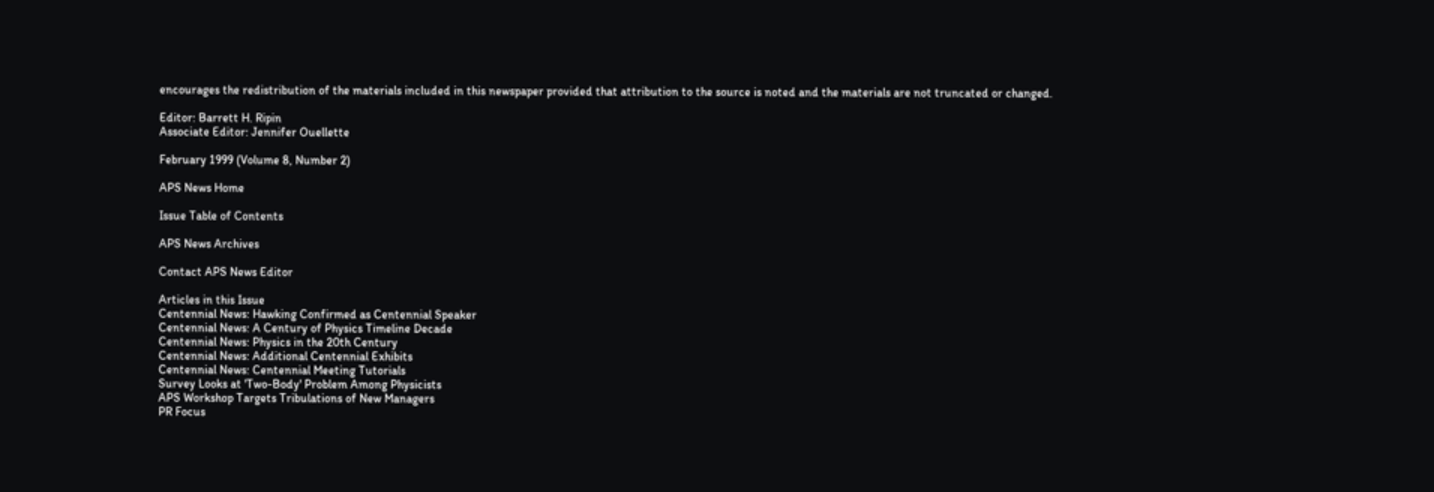encourages the redistribution of the materials included in this newspaper provided that attribution to the source is noted and the materials are not truncated or changed.

Editor: Barrett H. Ripin
Associate Editor: Jennifer Ouellette

February 1999 (Volume 8, Number 2)

APS News Home

Issue Table of Contents

APS News Archives

Contact APS News Editor

Articles in this Issue
Centennial News: Hawking Confirmed as Centennial Speaker
Centennial News: A Century of Physics Timeline Decade
Centennial News: Physics in the 20th Century
Centennial News: Additional Centennial Exhibits
Centennial News: Centennial Meeting Tutorials
Survey Looks at 'Two-Body' Problem Among Physicists
APS Workshop Targets Tribulations of New Managers
PR Focus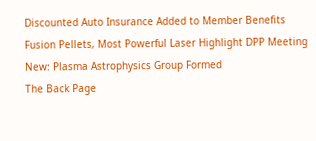Discounted Auto Insurance Added to Member Benefits
Fusion Pellets, Most Powerful Laser Highlight DPP Meeting
New: Plasma Astrophysics Group Formed
The Back Page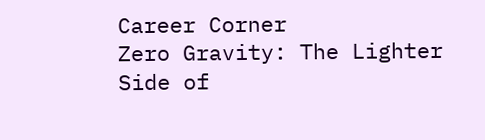Career Corner
Zero Gravity: The Lighter Side of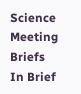Science
Meeting Briefs
In Brief